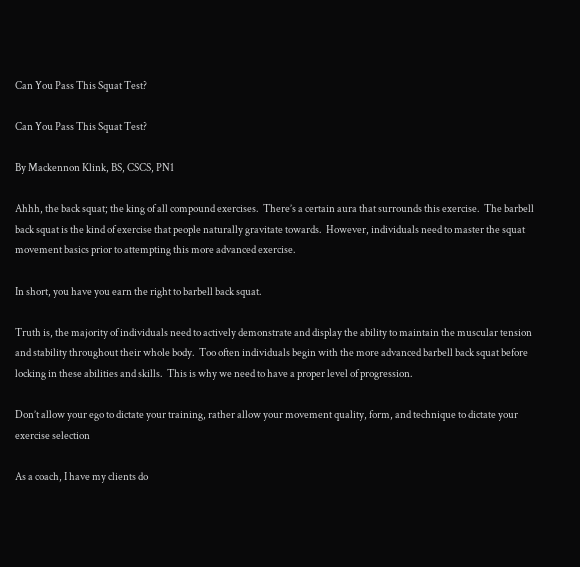Can You Pass This Squat Test?

Can You Pass This Squat Test?

By Mackennon Klink, BS, CSCS, PN1

Ahhh, the back squat; the king of all compound exercises.  There’s a certain aura that surrounds this exercise.  The barbell back squat is the kind of exercise that people naturally gravitate towards.  However, individuals need to master the squat movement basics prior to attempting this more advanced exercise.

In short, you have you earn the right to barbell back squat.

Truth is, the majority of individuals need to actively demonstrate and display the ability to maintain the muscular tension and stability throughout their whole body.  Too often individuals begin with the more advanced barbell back squat before locking in these abilities and skills.  This is why we need to have a proper level of progression.

Don’t allow your ego to dictate your training, rather allow your movement quality, form, and technique to dictate your exercise selection

As a coach, I have my clients do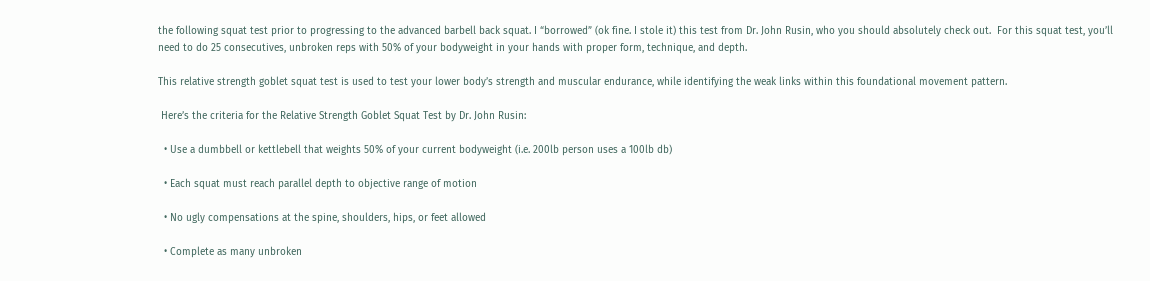the following squat test prior to progressing to the advanced barbell back squat. I “borrowed” (ok fine. I stole it) this test from Dr. John Rusin, who you should absolutely check out.  For this squat test, you’ll need to do 25 consecutives, unbroken reps with 50% of your bodyweight in your hands with proper form, technique, and depth.

This relative strength goblet squat test is used to test your lower body’s strength and muscular endurance, while identifying the weak links within this foundational movement pattern.

 Here’s the criteria for the Relative Strength Goblet Squat Test by Dr. John Rusin:

  • Use a dumbbell or kettlebell that weights 50% of your current bodyweight (i.e. 200lb person uses a 100lb db)

  • Each squat must reach parallel depth to objective range of motion

  • No ugly compensations at the spine, shoulders, hips, or feet allowed

  • Complete as many unbroken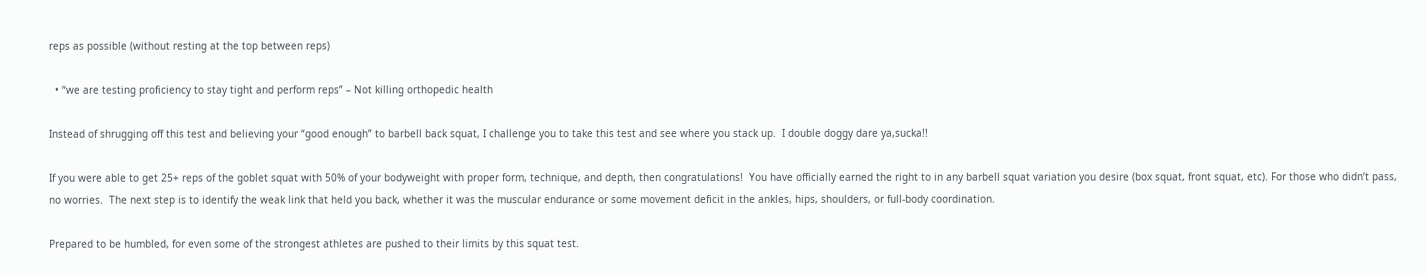reps as possible (without resting at the top between reps)

  • “we are testing proficiency to stay tight and perform reps” – Not killing orthopedic health

Instead of shrugging off this test and believing your “good enough” to barbell back squat, I challenge you to take this test and see where you stack up.  I double doggy dare ya,sucka!!

If you were able to get 25+ reps of the goblet squat with 50% of your bodyweight with proper form, technique, and depth, then congratulations!  You have officially earned the right to in any barbell squat variation you desire (box squat, front squat, etc). For those who didn’t pass, no worries.  The next step is to identify the weak link that held you back, whether it was the muscular endurance or some movement deficit in the ankles, hips, shoulders, or full-body coordination.

Prepared to be humbled, for even some of the strongest athletes are pushed to their limits by this squat test.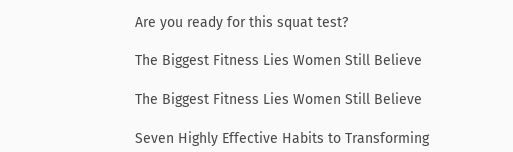Are you ready for this squat test?

The Biggest Fitness Lies Women Still Believe

The Biggest Fitness Lies Women Still Believe

Seven Highly Effective Habits to Transforming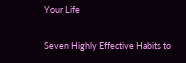Your Life

Seven Highly Effective Habits to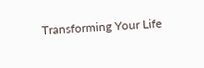Transforming Your Life